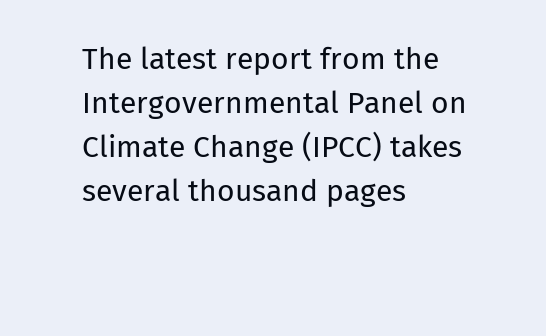The latest report from the Intergovernmental Panel on Climate Change (IPCC) takes several thousand pages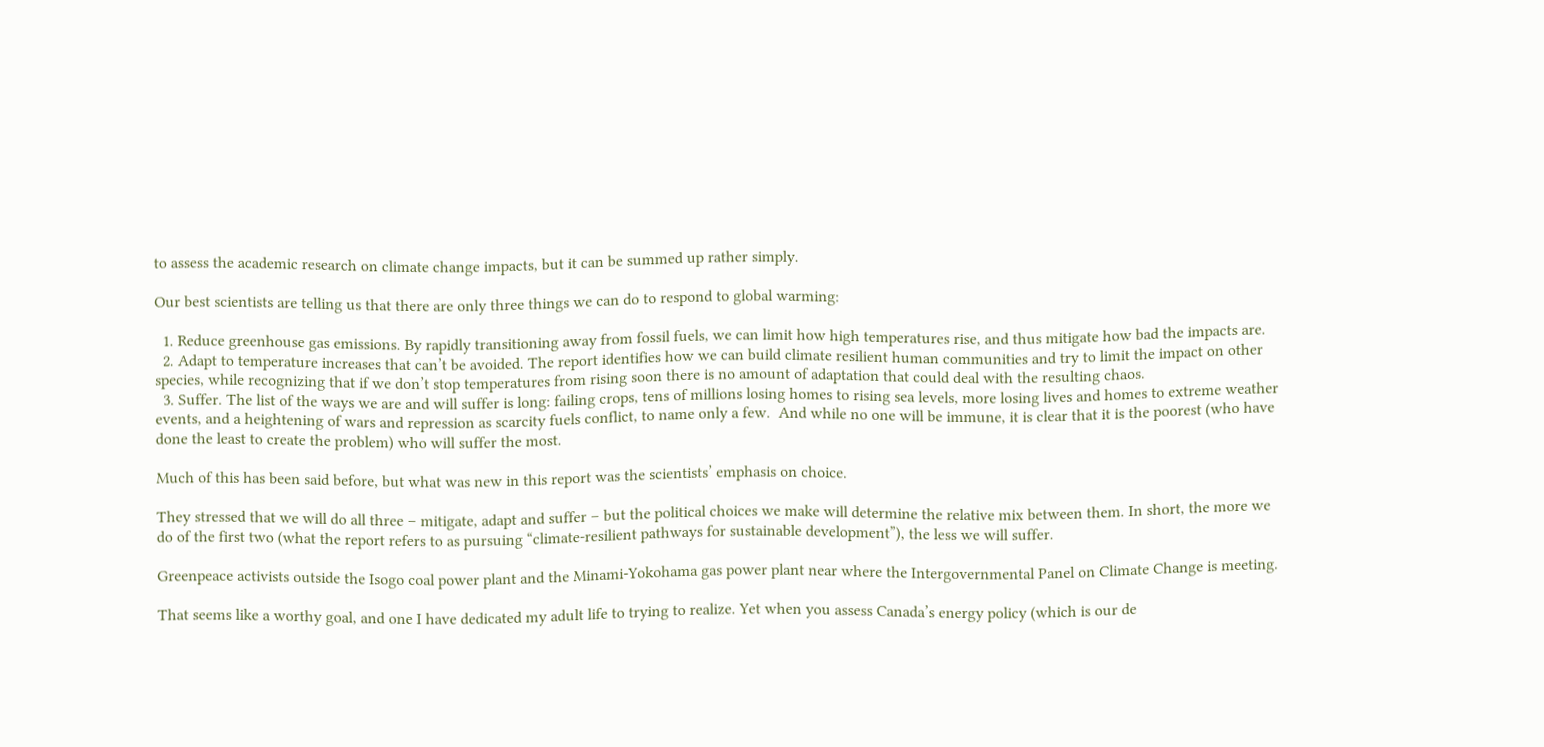to assess the academic research on climate change impacts, but it can be summed up rather simply.

Our best scientists are telling us that there are only three things we can do to respond to global warming:

  1. Reduce greenhouse gas emissions. By rapidly transitioning away from fossil fuels, we can limit how high temperatures rise, and thus mitigate how bad the impacts are.
  2. Adapt to temperature increases that can’t be avoided. The report identifies how we can build climate resilient human communities and try to limit the impact on other species, while recognizing that if we don’t stop temperatures from rising soon there is no amount of adaptation that could deal with the resulting chaos.
  3. Suffer. The list of the ways we are and will suffer is long: failing crops, tens of millions losing homes to rising sea levels, more losing lives and homes to extreme weather events, and a heightening of wars and repression as scarcity fuels conflict, to name only a few.  And while no one will be immune, it is clear that it is the poorest (who have done the least to create the problem) who will suffer the most.

Much of this has been said before, but what was new in this report was the scientists’ emphasis on choice.

They stressed that we will do all three – mitigate, adapt and suffer – but the political choices we make will determine the relative mix between them. In short, the more we do of the first two (what the report refers to as pursuing “climate-resilient pathways for sustainable development”), the less we will suffer.

Greenpeace activists outside the Isogo coal power plant and the Minami-Yokohama gas power plant near where the Intergovernmental Panel on Climate Change is meeting.

That seems like a worthy goal, and one I have dedicated my adult life to trying to realize. Yet when you assess Canada’s energy policy (which is our de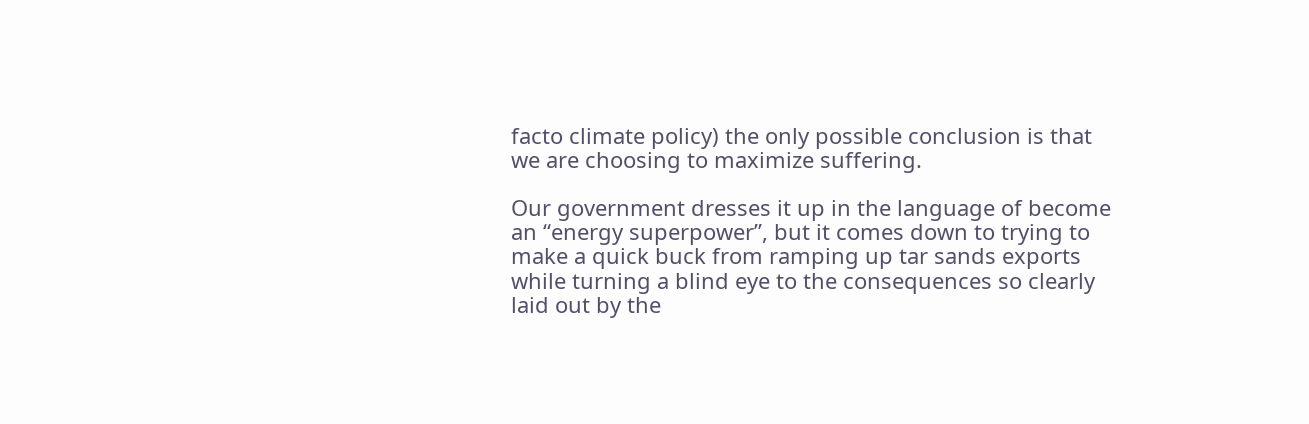facto climate policy) the only possible conclusion is that we are choosing to maximize suffering.

Our government dresses it up in the language of become an “energy superpower”, but it comes down to trying to make a quick buck from ramping up tar sands exports while turning a blind eye to the consequences so clearly laid out by the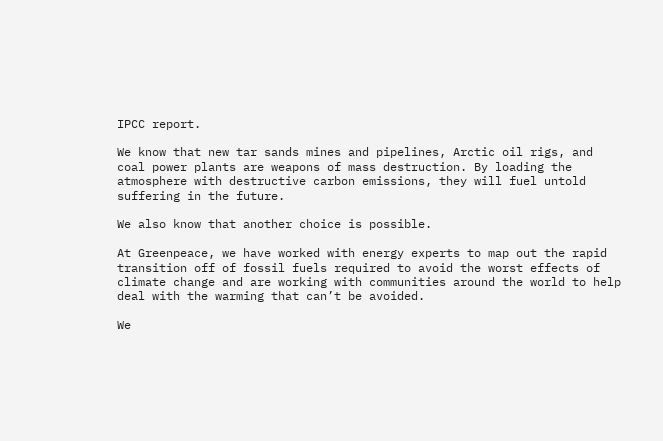IPCC report.

We know that new tar sands mines and pipelines, Arctic oil rigs, and coal power plants are weapons of mass destruction. By loading the atmosphere with destructive carbon emissions, they will fuel untold suffering in the future.

We also know that another choice is possible.

At Greenpeace, we have worked with energy experts to map out the rapid transition off of fossil fuels required to avoid the worst effects of climate change and are working with communities around the world to help deal with the warming that can’t be avoided.

We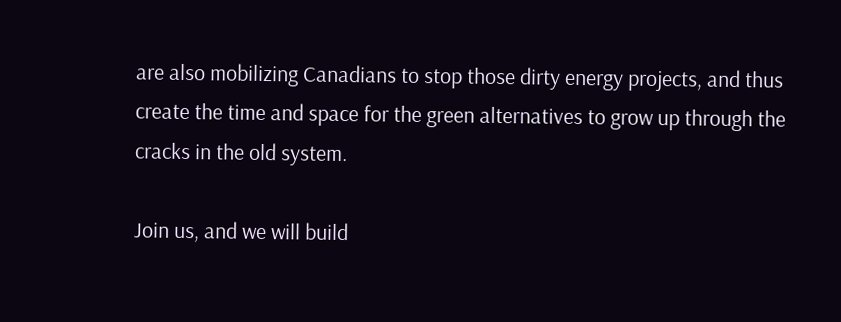are also mobilizing Canadians to stop those dirty energy projects, and thus create the time and space for the green alternatives to grow up through the cracks in the old system.

Join us, and we will build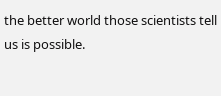the better world those scientists tell us is possible.